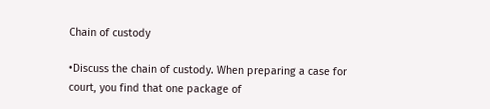Chain of custody

•Discuss the chain of custody. When preparing a case for court, you find that one package of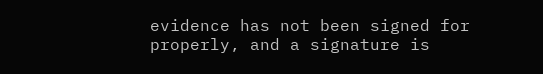evidence has not been signed for properly, and a signature is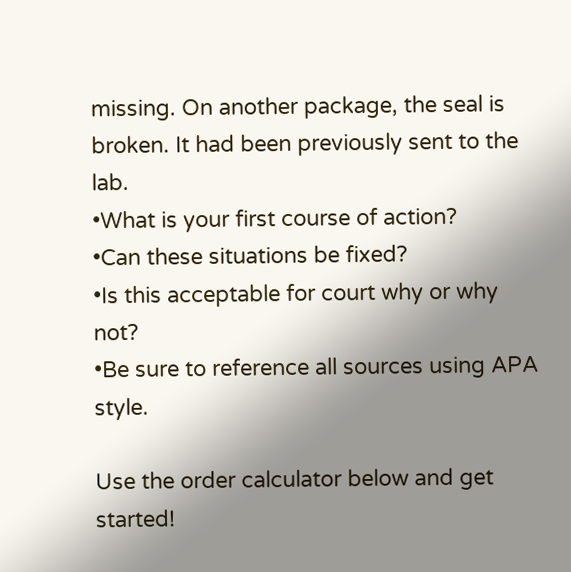missing. On another package, the seal is broken. It had been previously sent to the lab.
•What is your first course of action?
•Can these situations be fixed?
•Is this acceptable for court why or why not?
•Be sure to reference all sources using APA style.

Use the order calculator below and get started!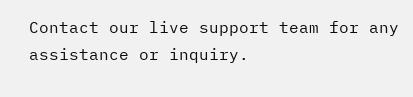Contact our live support team for any assistance or inquiry.